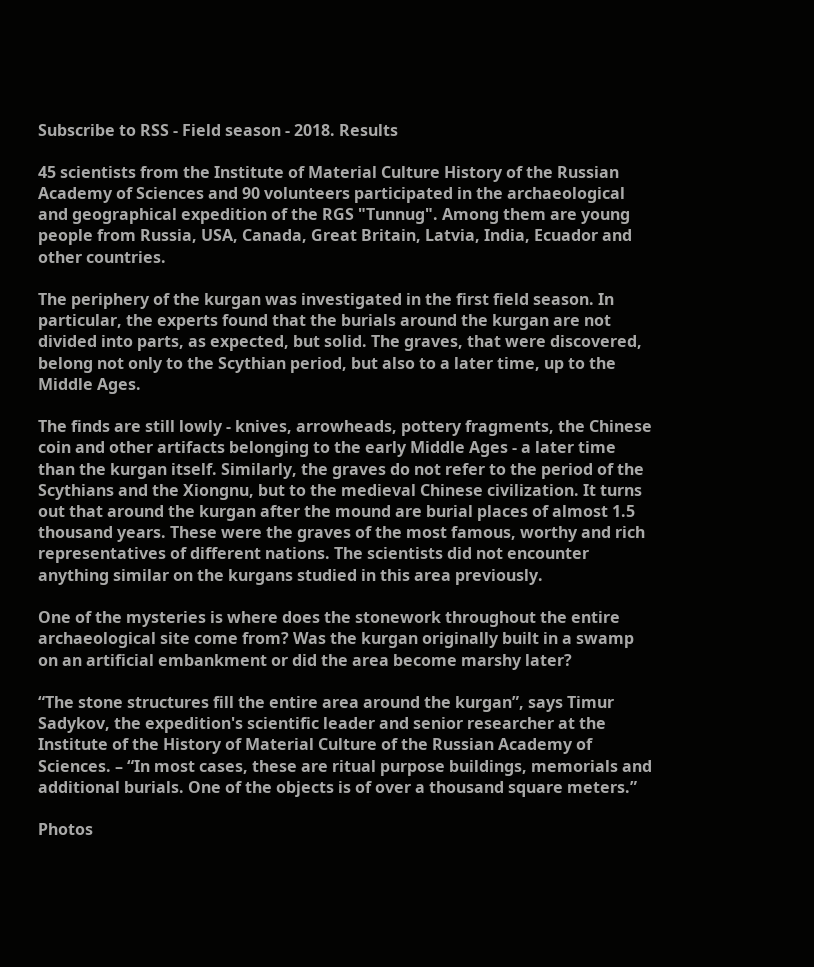Subscribe to RSS - Field season - 2018. Results

45 scientists from the Institute of Material Culture History of the Russian Academy of Sciences and 90 volunteers participated in the archaeological and geographical expedition of the RGS "Tunnug". Among them are young people from Russia, USA, Canada, Great Britain, Latvia, India, Ecuador and other countries.

The periphery of the kurgan was investigated in the first field season. In particular, the experts found that the burials around the kurgan are not divided into parts, as expected, but solid. The graves, that were discovered, belong not only to the Scythian period, but also to a later time, up to the Middle Ages.

The finds are still lowly - knives, arrowheads, pottery fragments, the Chinese coin and other artifacts belonging to the early Middle Ages - a later time than the kurgan itself. Similarly, the graves do not refer to the period of the Scythians and the Xiongnu, but to the medieval Chinese civilization. It turns out that around the kurgan after the mound are burial places of almost 1.5 thousand years. These were the graves of the most famous, worthy and rich representatives of different nations. The scientists did not encounter anything similar on the kurgans studied in this area previously.

One of the mysteries is where does the stonework throughout the entire archaeological site come from? Was the kurgan originally built in a swamp on an artificial embankment or did the area become marshy later?

“The stone structures fill the entire area around the kurgan”, says Timur Sadykov, the expedition's scientific leader and senior researcher at the Institute of the History of Material Culture of the Russian Academy of Sciences. – “In most cases, these are ritual purpose buildings, memorials and additional burials. One of the objects is of over a thousand square meters.”

Photos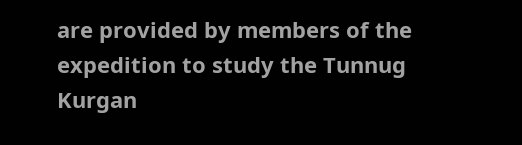are provided by members of the expedition to study the Tunnug Kurgan